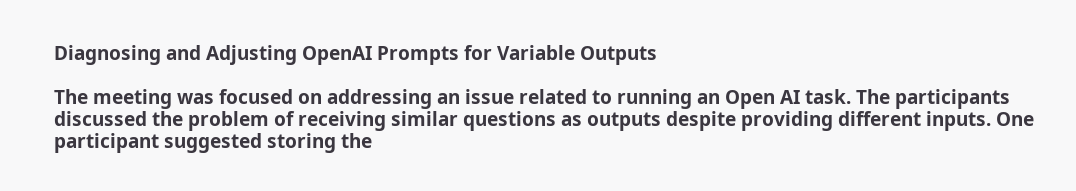Diagnosing and Adjusting OpenAI Prompts for Variable Outputs

The meeting was focused on addressing an issue related to running an Open AI task. The participants discussed the problem of receiving similar questions as outputs despite providing different inputs. One participant suggested storing the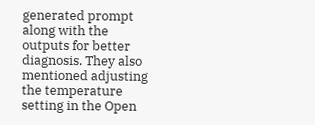generated prompt along with the outputs for better diagnosis. They also mentioned adjusting the temperature setting in the Open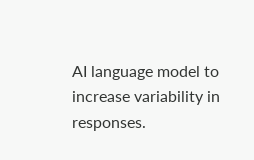AI language model to increase variability in responses.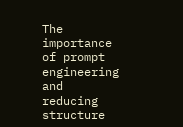The importance of prompt engineering and reducing structure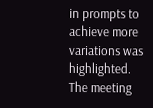in prompts to achieve more variations was highlighted. The meeting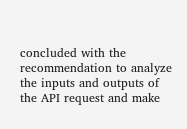concluded with the recommendation to analyze the inputs and outputs of the API request and make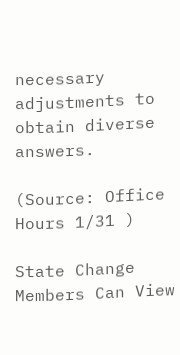necessary adjustments to obtain diverse answers.

(Source: Office Hours 1/31 )

State Change Members Can View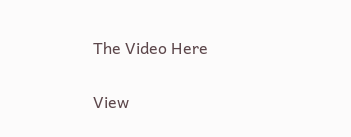The Video Here

View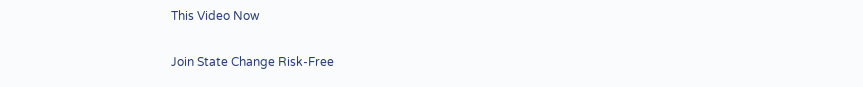This Video Now

Join State Change Risk-Free